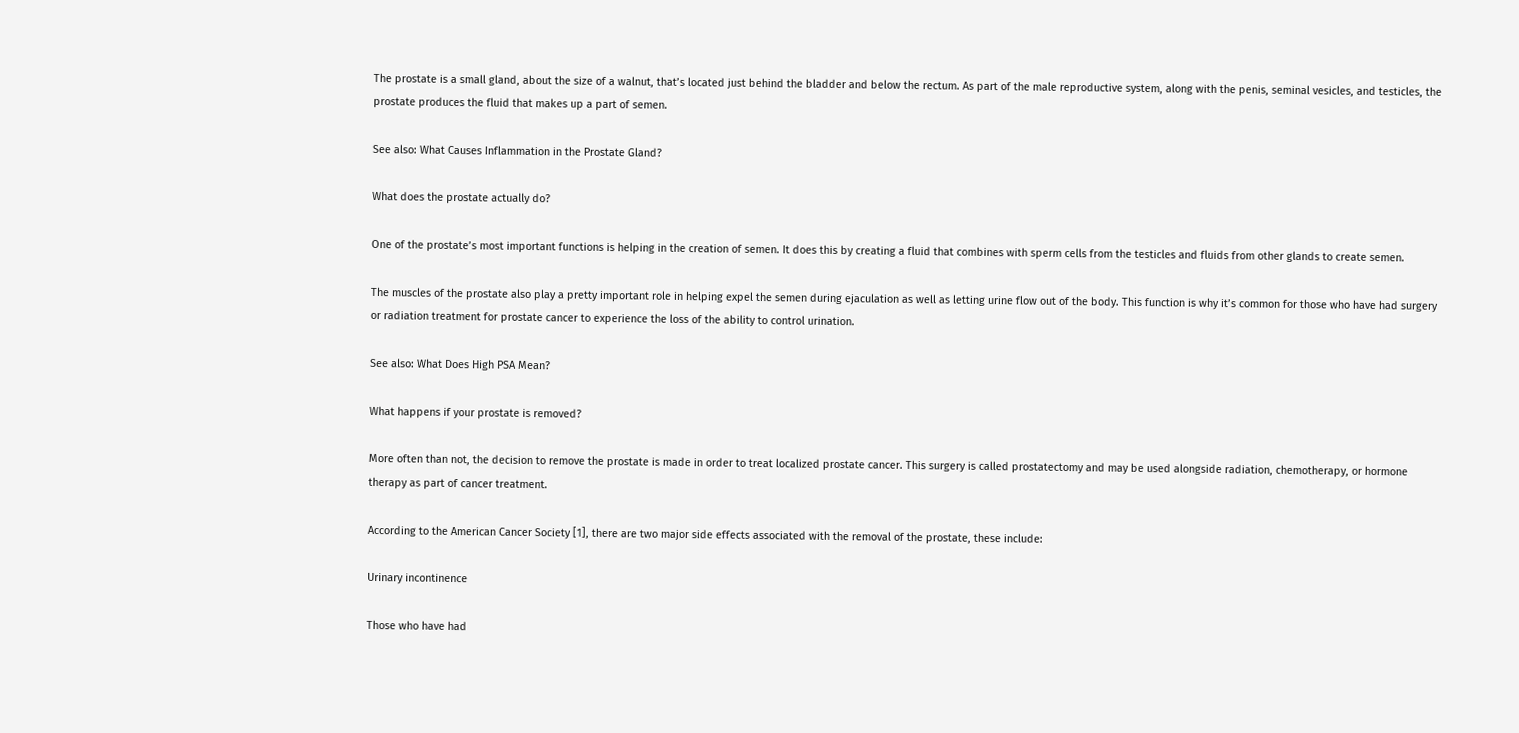The prostate is a small gland, about the size of a walnut, that’s located just behind the bladder and below the rectum. As part of the male reproductive system, along with the penis, seminal vesicles, and testicles, the prostate produces the fluid that makes up a part of semen.

See also: What Causes Inflammation in the Prostate Gland?

What does the prostate actually do?

One of the prostate’s most important functions is helping in the creation of semen. It does this by creating a fluid that combines with sperm cells from the testicles and fluids from other glands to create semen.

The muscles of the prostate also play a pretty important role in helping expel the semen during ejaculation as well as letting urine flow out of the body. This function is why it’s common for those who have had surgery or radiation treatment for prostate cancer to experience the loss of the ability to control urination.

See also: What Does High PSA Mean?

What happens if your prostate is removed?

More often than not, the decision to remove the prostate is made in order to treat localized prostate cancer. This surgery is called prostatectomy and may be used alongside radiation, chemotherapy, or hormone therapy as part of cancer treatment.

According to the American Cancer Society [1], there are two major side effects associated with the removal of the prostate, these include:

Urinary incontinence

Those who have had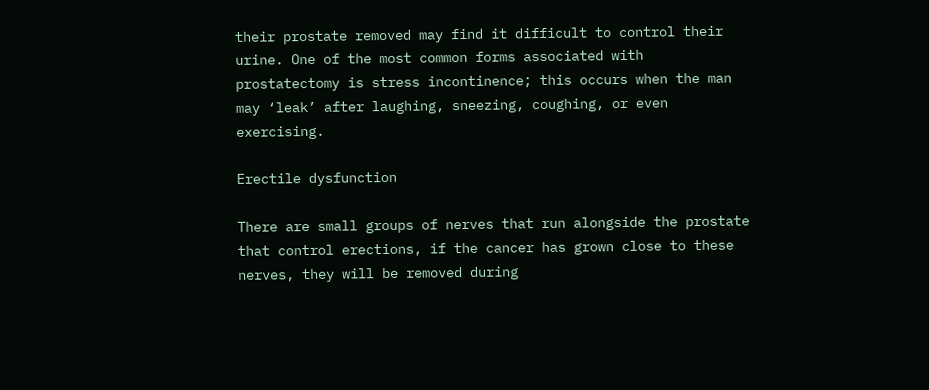their prostate removed may find it difficult to control their urine. One of the most common forms associated with prostatectomy is stress incontinence; this occurs when the man may ‘leak’ after laughing, sneezing, coughing, or even exercising.

Erectile dysfunction

There are small groups of nerves that run alongside the prostate that control erections, if the cancer has grown close to these nerves, they will be removed during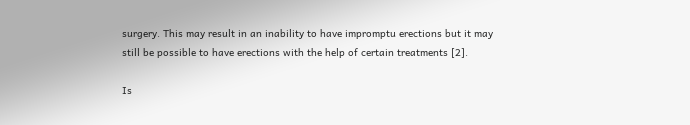surgery. This may result in an inability to have impromptu erections but it may still be possible to have erections with the help of certain treatments [2].

Is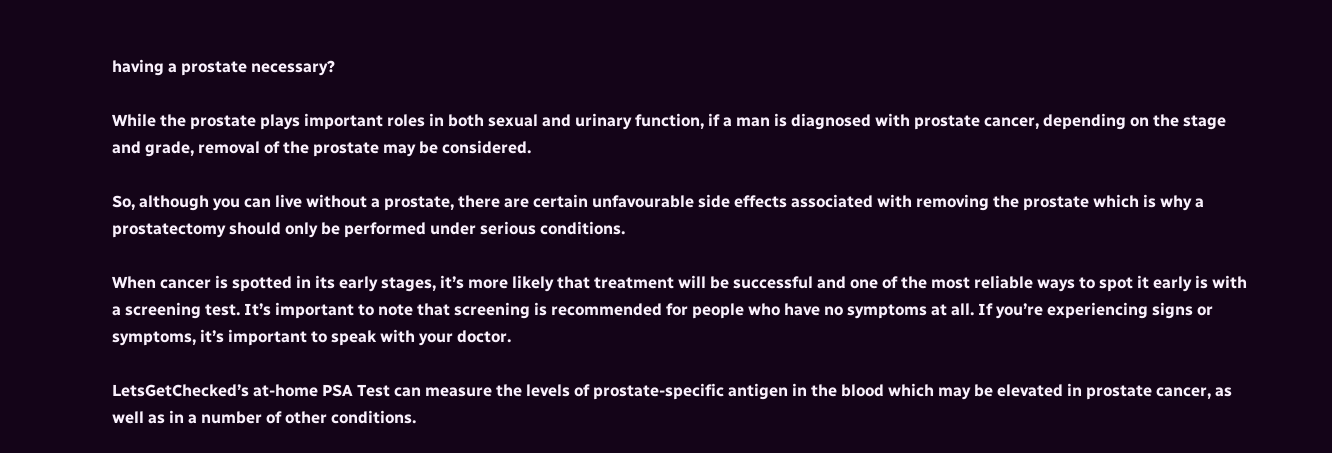having a prostate necessary?

While the prostate plays important roles in both sexual and urinary function, if a man is diagnosed with prostate cancer, depending on the stage and grade, removal of the prostate may be considered.

So, although you can live without a prostate, there are certain unfavourable side effects associated with removing the prostate which is why a prostatectomy should only be performed under serious conditions.

When cancer is spotted in its early stages, it’s more likely that treatment will be successful and one of the most reliable ways to spot it early is with a screening test. It’s important to note that screening is recommended for people who have no symptoms at all. If you’re experiencing signs or symptoms, it’s important to speak with your doctor.

LetsGetChecked’s at-home PSA Test can measure the levels of prostate-specific antigen in the blood which may be elevated in prostate cancer, as well as in a number of other conditions.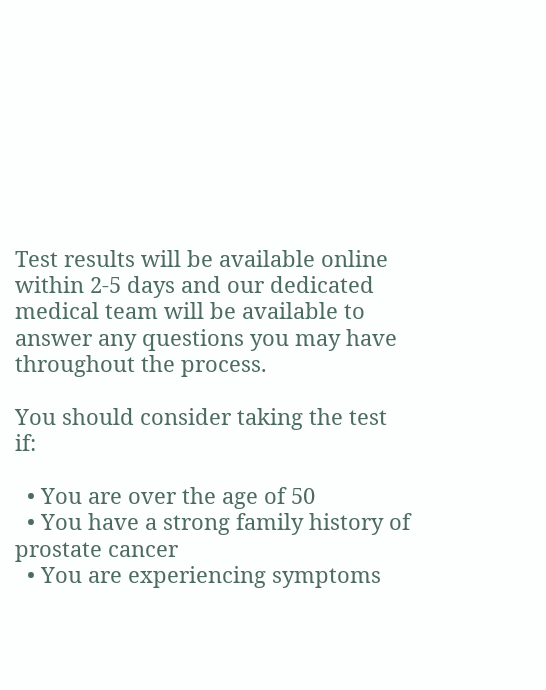Test results will be available online within 2-5 days and our dedicated medical team will be available to answer any questions you may have throughout the process.

You should consider taking the test if:

  • You are over the age of 50
  • You have a strong family history of prostate cancer
  • You are experiencing symptoms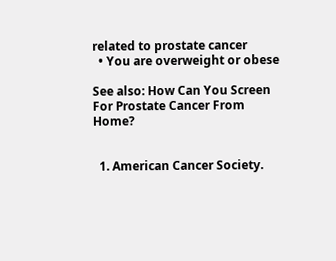related to prostate cancer
  • You are overweight or obese

See also: How Can You Screen For Prostate Cancer From Home?


  1. American Cancer Society.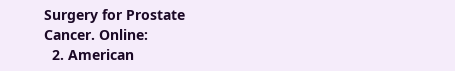Surgery for Prostate Cancer. Online:
  2. American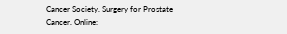Cancer Society. Surgery for Prostate Cancer. Online: